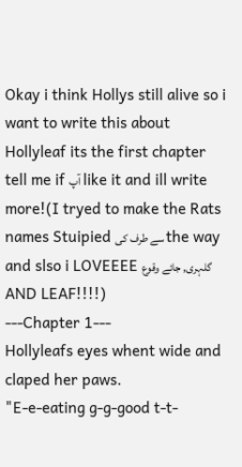Okay i think Hollys still alive so i want to write this about Hollyleaf its the first chapter tell me if آپ like it and ill write more!(I tryed to make the Rats names Stuipied سے طرف کی the way and slso i LOVEEEE گلہری, جائے وقوع AND LEAF!!!!)
---Chapter 1---
Hollyleafs eyes whent wide and claped her paws.
"E-e-eating g-g-good t-t-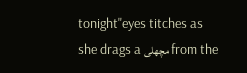tonight"eyes titches as she drags a مچھلی from the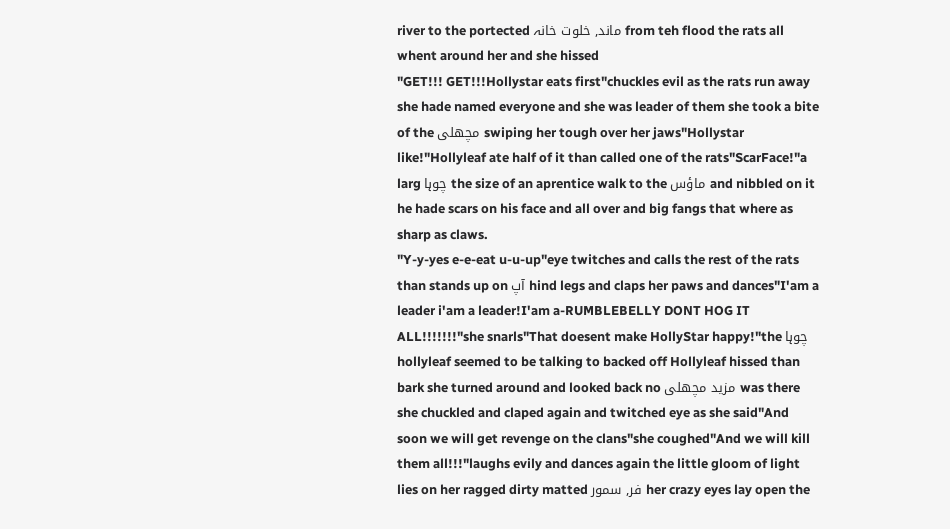river to the portected ماند, خلوت خانہ from teh flood the rats all whent around her and she hissed
"GET!!! GET!!!Hollystar eats first"chuckles evil as the rats run away she hade named everyone and she was leader of them she took a bite of the مچھلی swiping her tough over her jaws"Hollystar like!"Hollyleaf ate half of it than called one of the rats"ScarFace!"a larg چوہا the size of an aprentice walk to the ماؤس and nibbled on it he hade scars on his face and all over and big fangs that where as sharp as claws.
"Y-y-yes e-e-eat u-u-up"eye twitches and calls the rest of the rats than stands up on آپ hind legs and claps her paws and dances"I'am a leader i'am a leader!I'am a-RUMBLEBELLY DONT HOG IT ALL!!!!!!!"she snarls"That doesent make HollyStar happy!"the چوہا hollyleaf seemed to be talking to backed off Hollyleaf hissed than bark she turned around and looked back no مزید مچھلی was there she chuckled and claped again and twitched eye as she said"And soon we will get revenge on the clans"she coughed"And we will kill them all!!!"laughs evily and dances again the little gloom of light lies on her ragged dirty matted فر, سمور her crazy eyes lay open the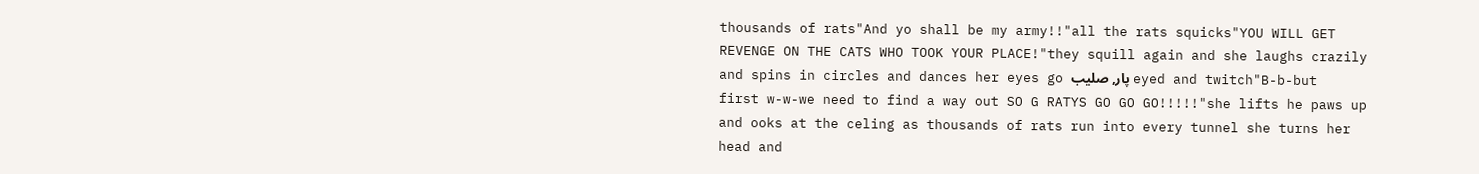thousands of rats"And yo shall be my army!!"all the rats squicks"YOU WILL GET REVENGE ON THE CATS WHO TOOK YOUR PLACE!"they squill again and she laughs crazily and spins in circles and dances her eyes go پار, صلیب eyed and twitch"B-b-but first w-w-we need to find a way out SO G RATYS GO GO GO!!!!!"she lifts he paws up and ooks at the celing as thousands of rats run into every tunnel she turns her head and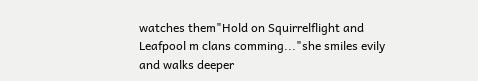watches them"Hold on Squirrelflight and Leafpool m clans comming..."she smiles evily and walks deeper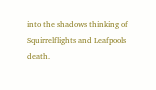into the shadows thinking of Squirrelflights and Leafpools death.